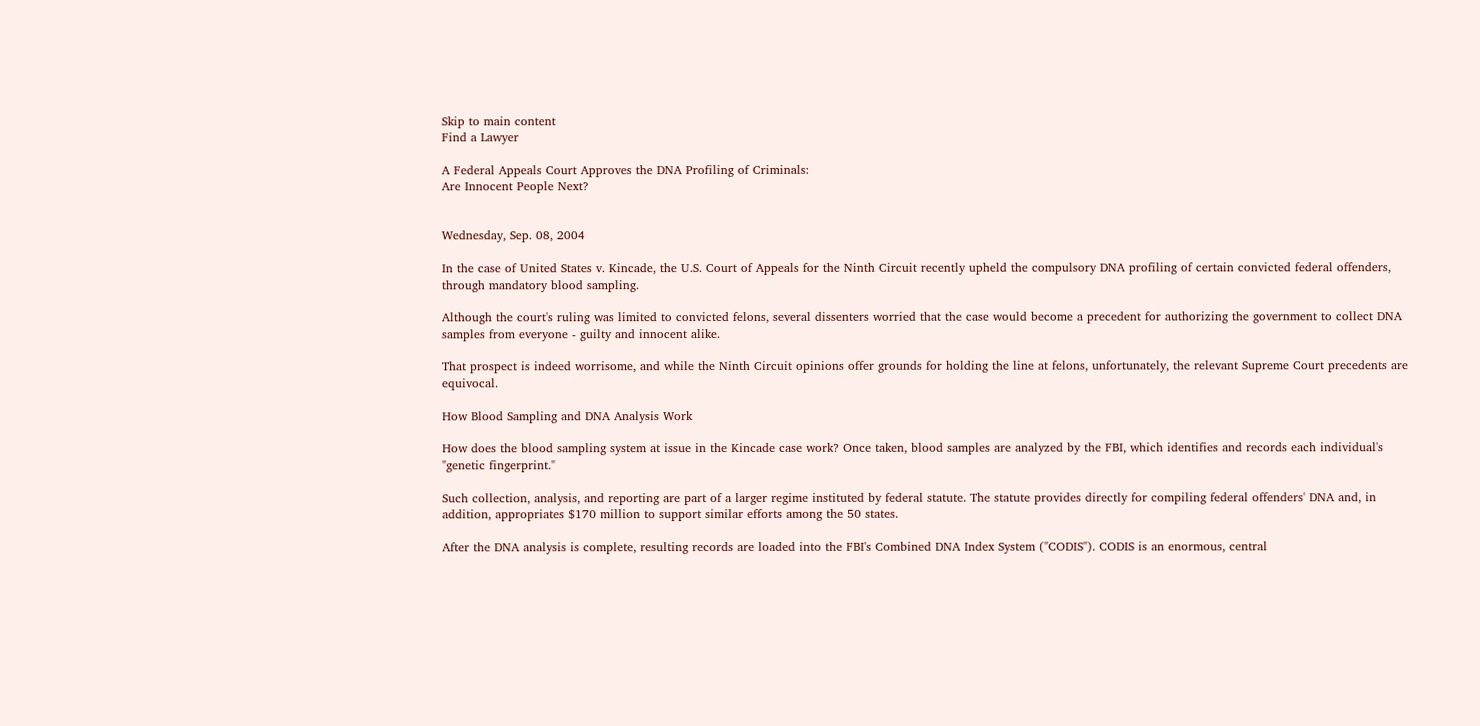Skip to main content
Find a Lawyer

A Federal Appeals Court Approves the DNA Profiling of Criminals:
Are Innocent People Next?


Wednesday, Sep. 08, 2004

In the case of United States v. Kincade, the U.S. Court of Appeals for the Ninth Circuit recently upheld the compulsory DNA profiling of certain convicted federal offenders, through mandatory blood sampling.

Although the court's ruling was limited to convicted felons, several dissenters worried that the case would become a precedent for authorizing the government to collect DNA samples from everyone - guilty and innocent alike.

That prospect is indeed worrisome, and while the Ninth Circuit opinions offer grounds for holding the line at felons, unfortunately, the relevant Supreme Court precedents are equivocal.

How Blood Sampling and DNA Analysis Work

How does the blood sampling system at issue in the Kincade case work? Once taken, blood samples are analyzed by the FBI, which identifies and records each individual's "genetic fingerprint."

Such collection, analysis, and reporting are part of a larger regime instituted by federal statute. The statute provides directly for compiling federal offenders' DNA and, in addition, appropriates $170 million to support similar efforts among the 50 states.

After the DNA analysis is complete, resulting records are loaded into the FBI's Combined DNA Index System ("CODIS"). CODIS is an enormous, central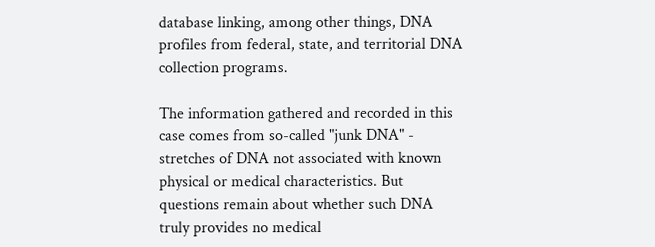database linking, among other things, DNA profiles from federal, state, and territorial DNA collection programs.

The information gathered and recorded in this case comes from so-called "junk DNA" - stretches of DNA not associated with known physical or medical characteristics. But questions remain about whether such DNA truly provides no medical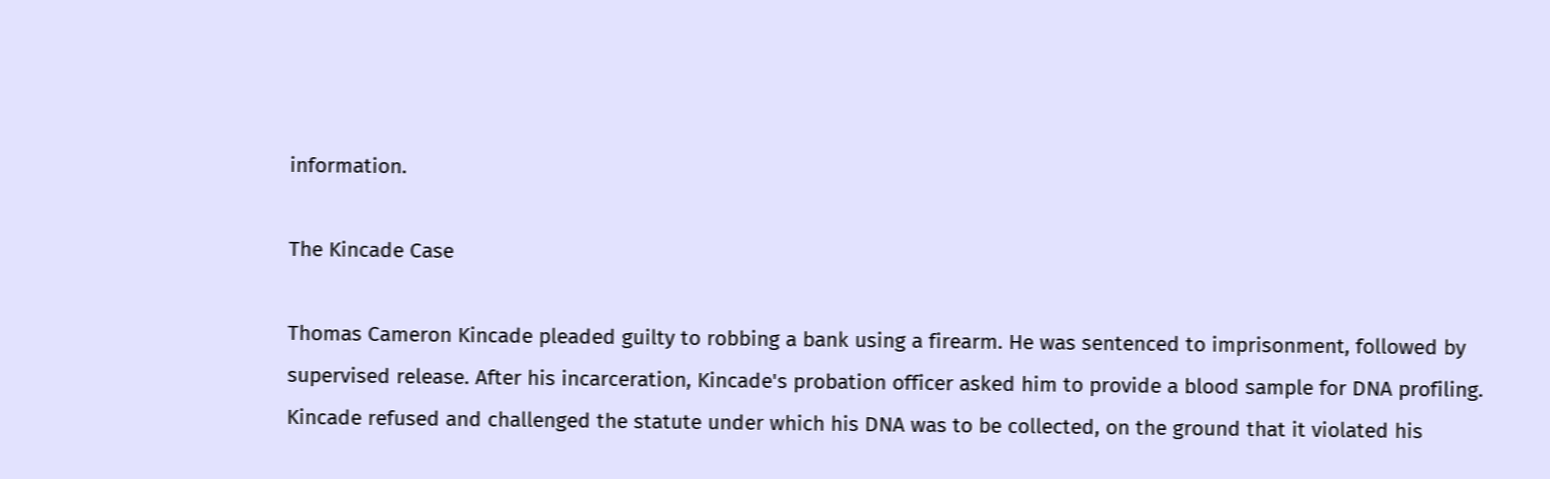information.

The Kincade Case

Thomas Cameron Kincade pleaded guilty to robbing a bank using a firearm. He was sentenced to imprisonment, followed by supervised release. After his incarceration, Kincade's probation officer asked him to provide a blood sample for DNA profiling. Kincade refused and challenged the statute under which his DNA was to be collected, on the ground that it violated his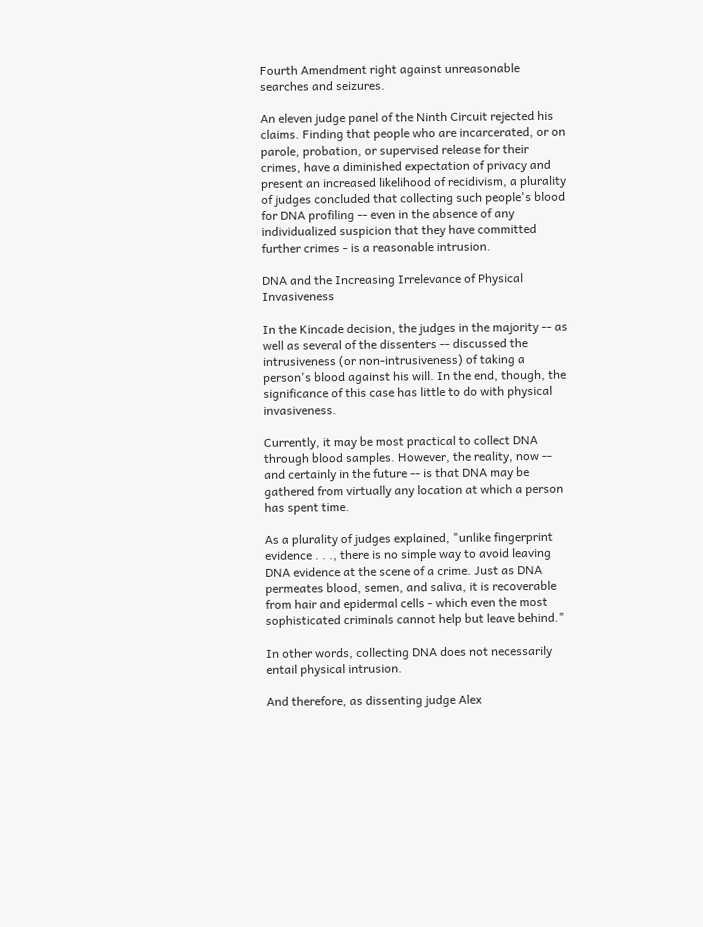Fourth Amendment right against unreasonable searches and seizures.

An eleven judge panel of the Ninth Circuit rejected his claims. Finding that people who are incarcerated, or on parole, probation, or supervised release for their crimes, have a diminished expectation of privacy and present an increased likelihood of recidivism, a plurality of judges concluded that collecting such people's blood for DNA profiling -- even in the absence of any individualized suspicion that they have committed further crimes - is a reasonable intrusion.

DNA and the Increasing Irrelevance of Physical Invasiveness

In the Kincade decision, the judges in the majority -- as well as several of the dissenters -- discussed the intrusiveness (or non-intrusiveness) of taking a person's blood against his will. In the end, though, the significance of this case has little to do with physical invasiveness.

Currently, it may be most practical to collect DNA through blood samples. However, the reality, now -- and certainly in the future -- is that DNA may be gathered from virtually any location at which a person has spent time.

As a plurality of judges explained, "unlike fingerprint evidence . . ., there is no simple way to avoid leaving DNA evidence at the scene of a crime. Just as DNA permeates blood, semen, and saliva, it is recoverable from hair and epidermal cells - which even the most sophisticated criminals cannot help but leave behind."

In other words, collecting DNA does not necessarily entail physical intrusion.

And therefore, as dissenting judge Alex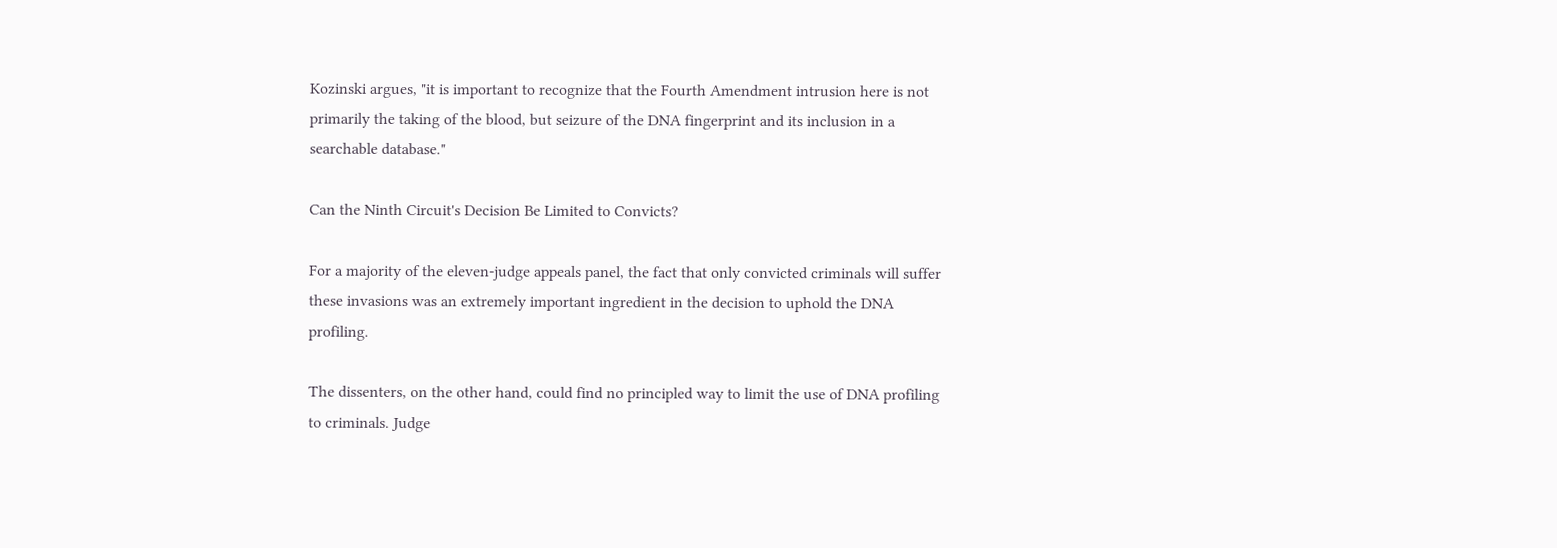Kozinski argues, "it is important to recognize that the Fourth Amendment intrusion here is not primarily the taking of the blood, but seizure of the DNA fingerprint and its inclusion in a searchable database."

Can the Ninth Circuit's Decision Be Limited to Convicts?

For a majority of the eleven-judge appeals panel, the fact that only convicted criminals will suffer these invasions was an extremely important ingredient in the decision to uphold the DNA profiling.

The dissenters, on the other hand, could find no principled way to limit the use of DNA profiling to criminals. Judge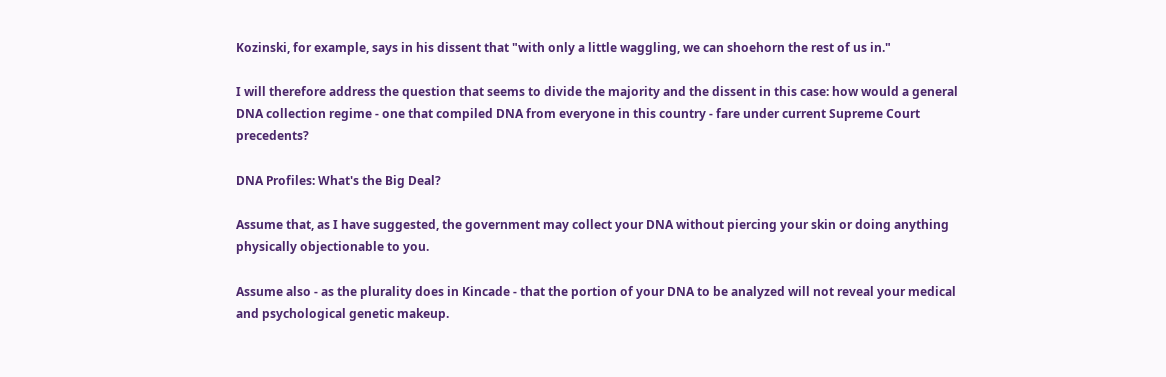Kozinski, for example, says in his dissent that "with only a little waggling, we can shoehorn the rest of us in."

I will therefore address the question that seems to divide the majority and the dissent in this case: how would a general DNA collection regime - one that compiled DNA from everyone in this country - fare under current Supreme Court precedents?

DNA Profiles: What's the Big Deal?

Assume that, as I have suggested, the government may collect your DNA without piercing your skin or doing anything physically objectionable to you.

Assume also - as the plurality does in Kincade - that the portion of your DNA to be analyzed will not reveal your medical and psychological genetic makeup.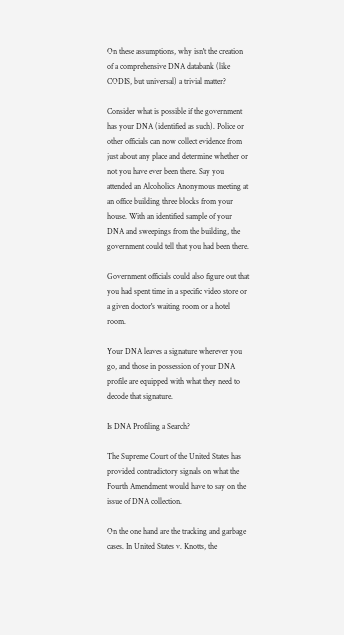On these assumptions, why isn't the creation of a comprehensive DNA databank (like CODIS, but universal) a trivial matter?

Consider what is possible if the government has your DNA (identified as such). Police or other officials can now collect evidence from just about any place and determine whether or not you have ever been there. Say you attended an Alcoholics Anonymous meeting at an office building three blocks from your house. With an identified sample of your DNA and sweepings from the building, the government could tell that you had been there.

Government officials could also figure out that you had spent time in a specific video store or a given doctor's waiting room or a hotel room.

Your DNA leaves a signature wherever you go, and those in possession of your DNA profile are equipped with what they need to decode that signature.

Is DNA Profiling a Search?

The Supreme Court of the United States has provided contradictory signals on what the Fourth Amendment would have to say on the issue of DNA collection.

On the one hand are the tracking and garbage cases. In United States v. Knotts, the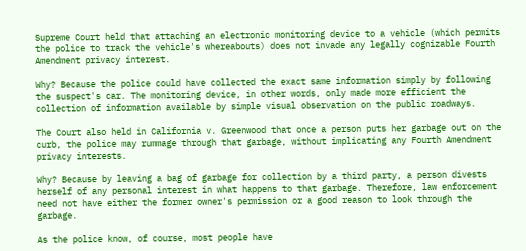Supreme Court held that attaching an electronic monitoring device to a vehicle (which permits the police to track the vehicle's whereabouts) does not invade any legally cognizable Fourth Amendment privacy interest.

Why? Because the police could have collected the exact same information simply by following the suspect's car. The monitoring device, in other words, only made more efficient the collection of information available by simple visual observation on the public roadways.

The Court also held in California v. Greenwood that once a person puts her garbage out on the curb, the police may rummage through that garbage, without implicating any Fourth Amendment privacy interests.

Why? Because by leaving a bag of garbage for collection by a third party, a person divests herself of any personal interest in what happens to that garbage. Therefore, law enforcement need not have either the former owner's permission or a good reason to look through the garbage.

As the police know, of course, most people have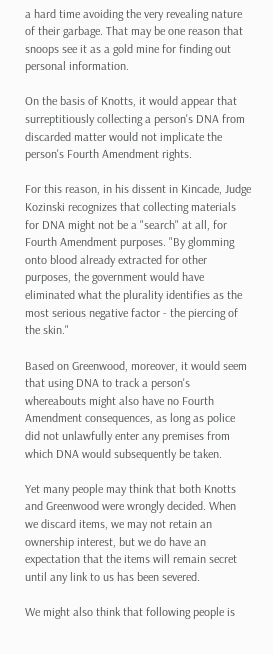a hard time avoiding the very revealing nature of their garbage. That may be one reason that snoops see it as a gold mine for finding out personal information.

On the basis of Knotts, it would appear that surreptitiously collecting a person's DNA from discarded matter would not implicate the person's Fourth Amendment rights.

For this reason, in his dissent in Kincade, Judge Kozinski recognizes that collecting materials for DNA might not be a "search" at all, for Fourth Amendment purposes. "By glomming onto blood already extracted for other purposes, the government would have eliminated what the plurality identifies as the most serious negative factor - the piercing of the skin."

Based on Greenwood, moreover, it would seem that using DNA to track a person's whereabouts might also have no Fourth Amendment consequences, as long as police did not unlawfully enter any premises from which DNA would subsequently be taken.

Yet many people may think that both Knotts and Greenwood were wrongly decided. When we discard items, we may not retain an ownership interest, but we do have an expectation that the items will remain secret until any link to us has been severed.

We might also think that following people is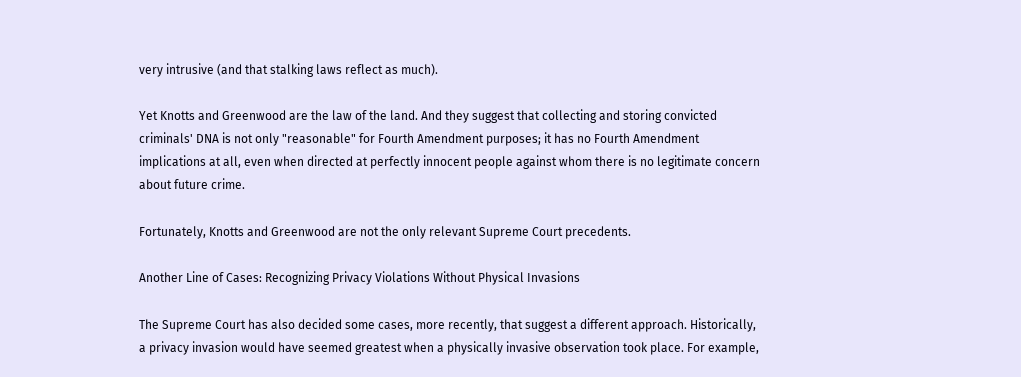very intrusive (and that stalking laws reflect as much).

Yet Knotts and Greenwood are the law of the land. And they suggest that collecting and storing convicted criminals' DNA is not only "reasonable" for Fourth Amendment purposes; it has no Fourth Amendment implications at all, even when directed at perfectly innocent people against whom there is no legitimate concern about future crime.

Fortunately, Knotts and Greenwood are not the only relevant Supreme Court precedents.

Another Line of Cases: Recognizing Privacy Violations Without Physical Invasions

The Supreme Court has also decided some cases, more recently, that suggest a different approach. Historically, a privacy invasion would have seemed greatest when a physically invasive observation took place. For example,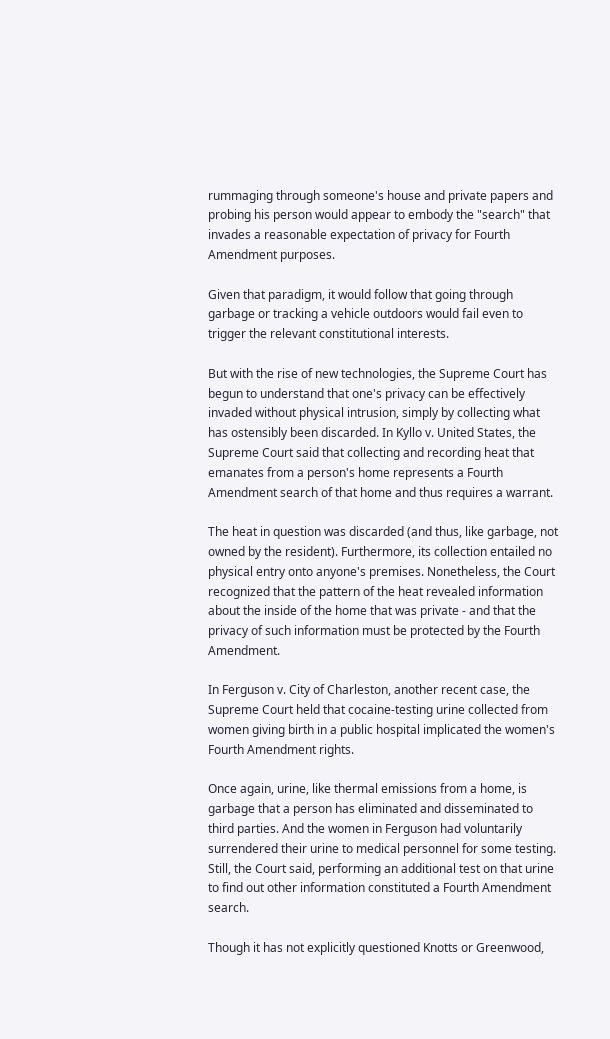rummaging through someone's house and private papers and probing his person would appear to embody the "search" that invades a reasonable expectation of privacy for Fourth Amendment purposes.

Given that paradigm, it would follow that going through garbage or tracking a vehicle outdoors would fail even to trigger the relevant constitutional interests.

But with the rise of new technologies, the Supreme Court has begun to understand that one's privacy can be effectively invaded without physical intrusion, simply by collecting what has ostensibly been discarded. In Kyllo v. United States, the Supreme Court said that collecting and recording heat that emanates from a person's home represents a Fourth Amendment search of that home and thus requires a warrant.

The heat in question was discarded (and thus, like garbage, not owned by the resident). Furthermore, its collection entailed no physical entry onto anyone's premises. Nonetheless, the Court recognized that the pattern of the heat revealed information about the inside of the home that was private - and that the privacy of such information must be protected by the Fourth Amendment.

In Ferguson v. City of Charleston, another recent case, the Supreme Court held that cocaine-testing urine collected from women giving birth in a public hospital implicated the women's Fourth Amendment rights.

Once again, urine, like thermal emissions from a home, is garbage that a person has eliminated and disseminated to third parties. And the women in Ferguson had voluntarily surrendered their urine to medical personnel for some testing. Still, the Court said, performing an additional test on that urine to find out other information constituted a Fourth Amendment search.

Though it has not explicitly questioned Knotts or Greenwood,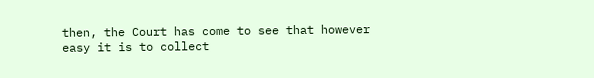then, the Court has come to see that however easy it is to collect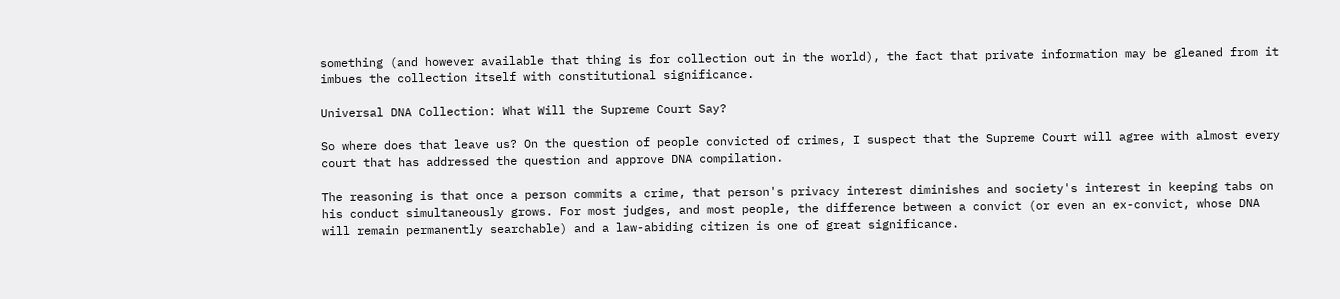something (and however available that thing is for collection out in the world), the fact that private information may be gleaned from it imbues the collection itself with constitutional significance.

Universal DNA Collection: What Will the Supreme Court Say?

So where does that leave us? On the question of people convicted of crimes, I suspect that the Supreme Court will agree with almost every court that has addressed the question and approve DNA compilation.

The reasoning is that once a person commits a crime, that person's privacy interest diminishes and society's interest in keeping tabs on his conduct simultaneously grows. For most judges, and most people, the difference between a convict (or even an ex-convict, whose DNA will remain permanently searchable) and a law-abiding citizen is one of great significance.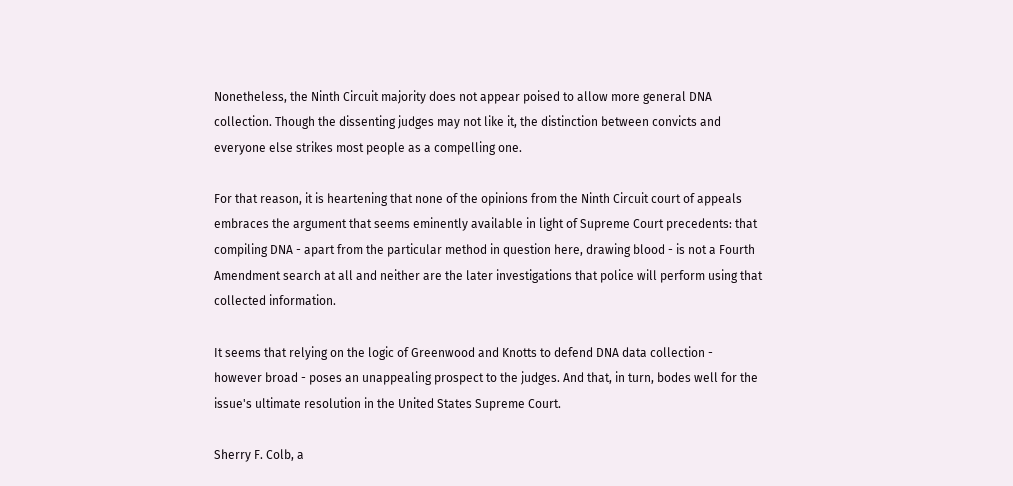Nonetheless, the Ninth Circuit majority does not appear poised to allow more general DNA collection. Though the dissenting judges may not like it, the distinction between convicts and everyone else strikes most people as a compelling one.

For that reason, it is heartening that none of the opinions from the Ninth Circuit court of appeals embraces the argument that seems eminently available in light of Supreme Court precedents: that compiling DNA - apart from the particular method in question here, drawing blood - is not a Fourth Amendment search at all and neither are the later investigations that police will perform using that collected information.

It seems that relying on the logic of Greenwood and Knotts to defend DNA data collection - however broad - poses an unappealing prospect to the judges. And that, in turn, bodes well for the issue's ultimate resolution in the United States Supreme Court.

Sherry F. Colb, a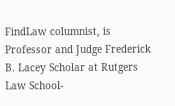FindLaw columnist, is Professor and Judge Frederick B. Lacey Scholar at Rutgers Law School-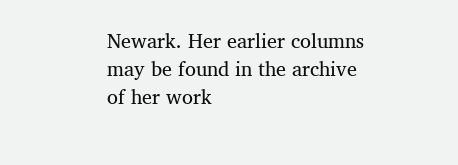Newark. Her earlier columns may be found in the archive of her work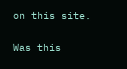on this site.

Was this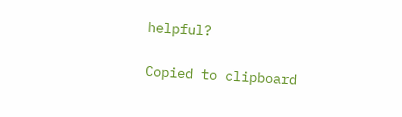helpful?

Copied to clipboard